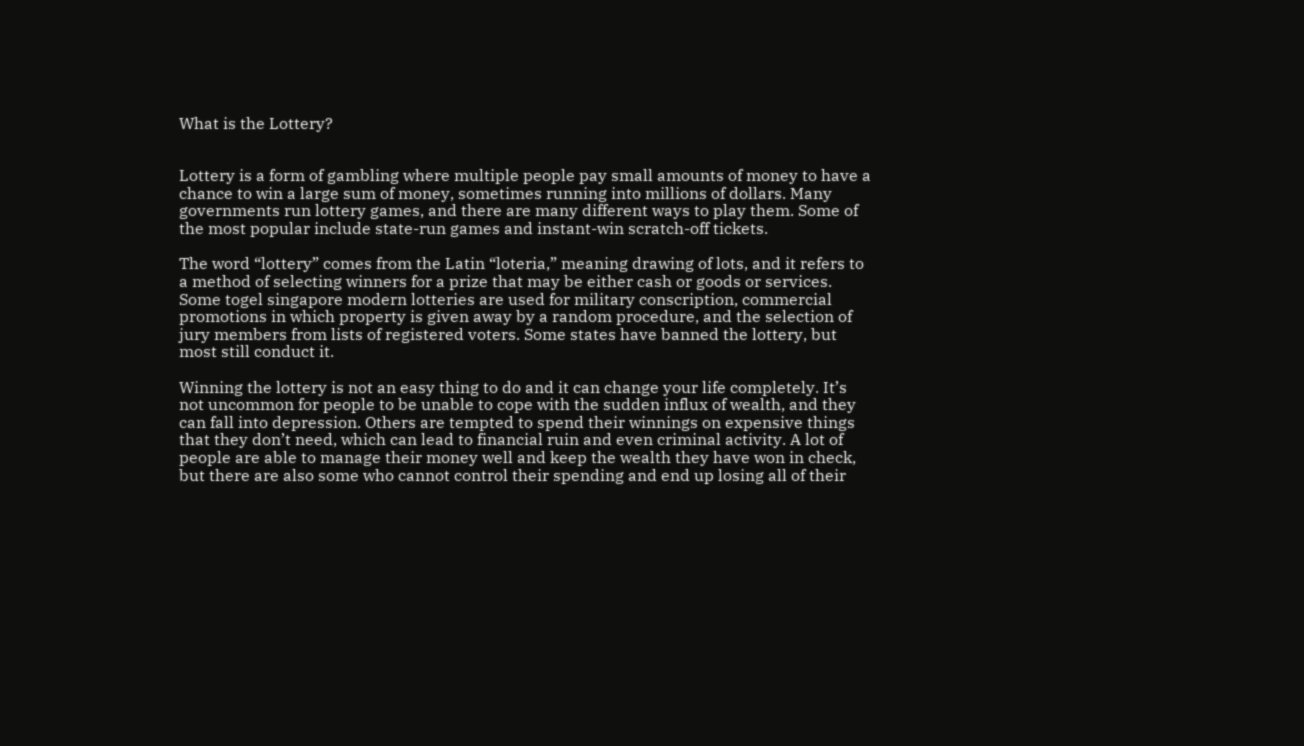What is the Lottery?


Lottery is a form of gambling where multiple people pay small amounts of money to have a chance to win a large sum of money, sometimes running into millions of dollars. Many governments run lottery games, and there are many different ways to play them. Some of the most popular include state-run games and instant-win scratch-off tickets.

The word “lottery” comes from the Latin “loteria,” meaning drawing of lots, and it refers to a method of selecting winners for a prize that may be either cash or goods or services. Some togel singapore modern lotteries are used for military conscription, commercial promotions in which property is given away by a random procedure, and the selection of jury members from lists of registered voters. Some states have banned the lottery, but most still conduct it.

Winning the lottery is not an easy thing to do and it can change your life completely. It’s not uncommon for people to be unable to cope with the sudden influx of wealth, and they can fall into depression. Others are tempted to spend their winnings on expensive things that they don’t need, which can lead to financial ruin and even criminal activity. A lot of people are able to manage their money well and keep the wealth they have won in check, but there are also some who cannot control their spending and end up losing all of their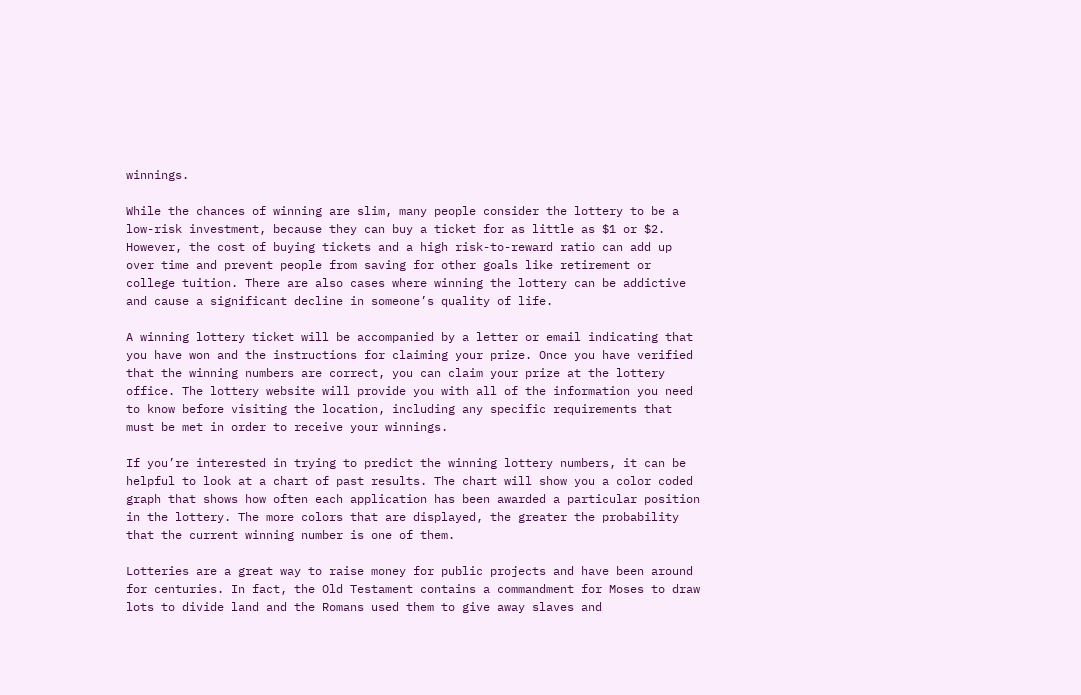winnings.

While the chances of winning are slim, many people consider the lottery to be a low-risk investment, because they can buy a ticket for as little as $1 or $2. However, the cost of buying tickets and a high risk-to-reward ratio can add up over time and prevent people from saving for other goals like retirement or college tuition. There are also cases where winning the lottery can be addictive and cause a significant decline in someone’s quality of life.

A winning lottery ticket will be accompanied by a letter or email indicating that you have won and the instructions for claiming your prize. Once you have verified that the winning numbers are correct, you can claim your prize at the lottery office. The lottery website will provide you with all of the information you need to know before visiting the location, including any specific requirements that must be met in order to receive your winnings.

If you’re interested in trying to predict the winning lottery numbers, it can be helpful to look at a chart of past results. The chart will show you a color coded graph that shows how often each application has been awarded a particular position in the lottery. The more colors that are displayed, the greater the probability that the current winning number is one of them.

Lotteries are a great way to raise money for public projects and have been around for centuries. In fact, the Old Testament contains a commandment for Moses to draw lots to divide land and the Romans used them to give away slaves and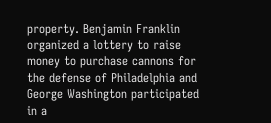property. Benjamin Franklin organized a lottery to raise money to purchase cannons for the defense of Philadelphia and George Washington participated in a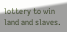lottery to win land and slaves.